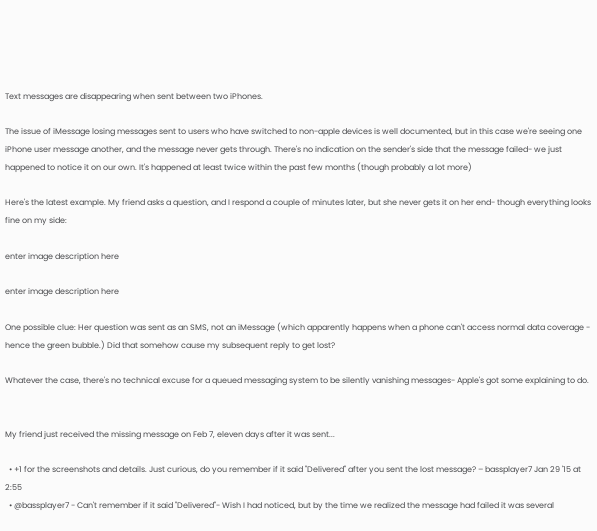Text messages are disappearing when sent between two iPhones.

The issue of iMessage losing messages sent to users who have switched to non-apple devices is well documented, but in this case we're seeing one iPhone user message another, and the message never gets through. There's no indication on the sender's side that the message failed- we just happened to notice it on our own. It's happened at least twice within the past few months (though probably a lot more)

Here's the latest example. My friend asks a question, and I respond a couple of minutes later, but she never gets it on her end- though everything looks fine on my side:

enter image description here

enter image description here

One possible clue: Her question was sent as an SMS, not an iMessage (which apparently happens when a phone can't access normal data coverage - hence the green bubble.) Did that somehow cause my subsequent reply to get lost?

Whatever the case, there's no technical excuse for a queued messaging system to be silently vanishing messages- Apple's got some explaining to do.


My friend just received the missing message on Feb 7, eleven days after it was sent...

  • +1 for the screenshots and details. Just curious, do you remember if it said "Delivered" after you sent the lost message? – bassplayer7 Jan 29 '15 at 2:55
  • @bassplayer7 - Can't remember if it said "Delivered"- Wish I had noticed, but by the time we realized the message had failed it was several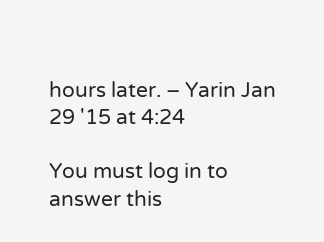hours later. – Yarin Jan 29 '15 at 4:24

You must log in to answer this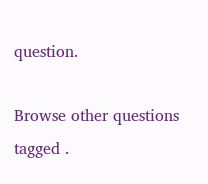question.

Browse other questions tagged .